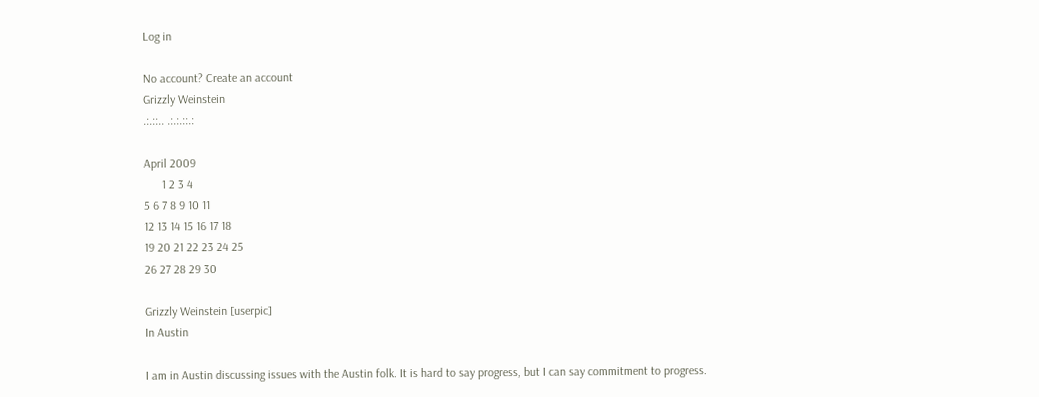Log in

No account? Create an account
Grizzly Weinstein
.:.::.. .:.:.::.:

April 2009
      1 2 3 4
5 6 7 8 9 10 11
12 13 14 15 16 17 18
19 20 21 22 23 24 25
26 27 28 29 30

Grizzly Weinstein [userpic]
In Austin

I am in Austin discussing issues with the Austin folk. It is hard to say progress, but I can say commitment to progress.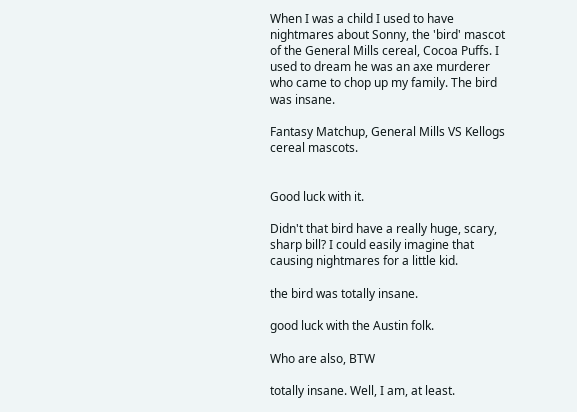When I was a child I used to have nightmares about Sonny, the 'bird' mascot of the General Mills cereal, Cocoa Puffs. I used to dream he was an axe murderer who came to chop up my family. The bird was insane.

Fantasy Matchup, General Mills VS Kellogs cereal mascots.


Good luck with it.

Didn't that bird have a really huge, scary, sharp bill? I could easily imagine that causing nightmares for a little kid.

the bird was totally insane.

good luck with the Austin folk.

Who are also, BTW

totally insane. Well, I am, at least.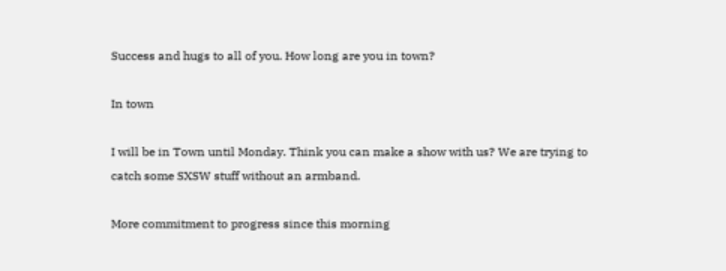Success and hugs to all of you. How long are you in town?

In town

I will be in Town until Monday. Think you can make a show with us? We are trying to catch some SXSW stuff without an armband.

More commitment to progress since this morning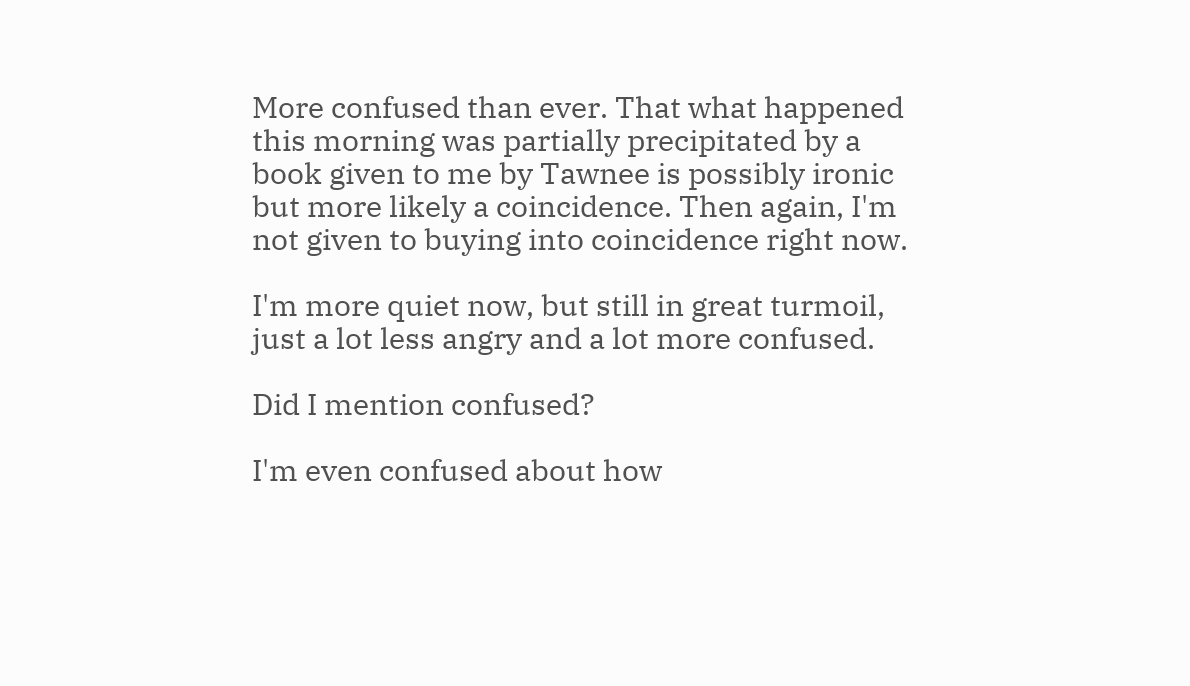More confused than ever. That what happened this morning was partially precipitated by a book given to me by Tawnee is possibly ironic but more likely a coincidence. Then again, I'm not given to buying into coincidence right now.

I'm more quiet now, but still in great turmoil, just a lot less angry and a lot more confused.

Did I mention confused?

I'm even confused about how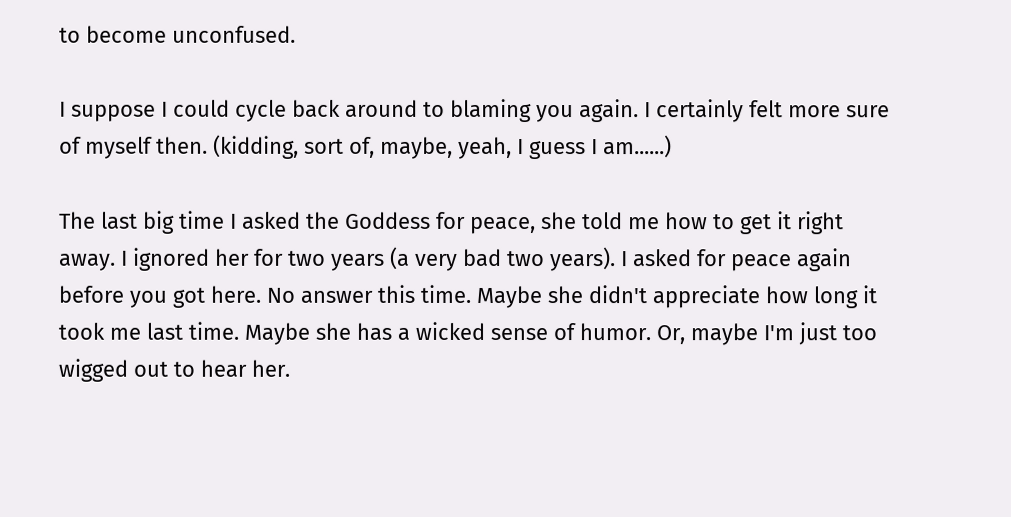to become unconfused.

I suppose I could cycle back around to blaming you again. I certainly felt more sure of myself then. (kidding, sort of, maybe, yeah, I guess I am......)

The last big time I asked the Goddess for peace, she told me how to get it right away. I ignored her for two years (a very bad two years). I asked for peace again before you got here. No answer this time. Maybe she didn't appreciate how long it took me last time. Maybe she has a wicked sense of humor. Or, maybe I'm just too wigged out to hear her.